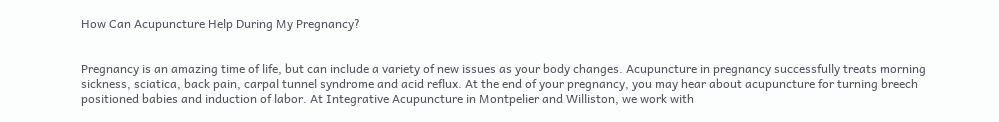How Can Acupuncture Help During My Pregnancy?


Pregnancy is an amazing time of life, but can include a variety of new issues as your body changes. Acupuncture in pregnancy successfully treats morning sickness, sciatica, back pain, carpal tunnel syndrome and acid reflux. At the end of your pregnancy, you may hear about acupuncture for turning breech positioned babies and induction of labor. At Integrative Acupuncture in Montpelier and Williston, we work with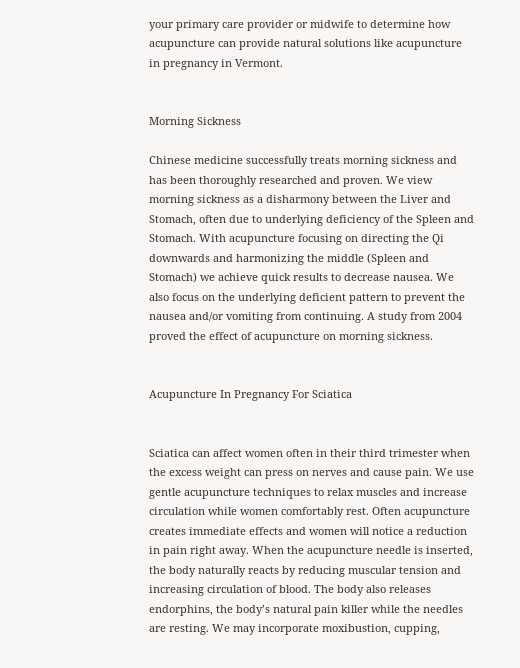your primary care provider or midwife to determine how acupuncture can provide natural solutions like acupuncture in pregnancy in Vermont.


Morning Sickness

Chinese medicine successfully treats morning sickness and has been thoroughly researched and proven. We view morning sickness as a disharmony between the Liver and Stomach, often due to underlying deficiency of the Spleen and Stomach. With acupuncture focusing on directing the Qi downwards and harmonizing the middle (Spleen and Stomach) we achieve quick results to decrease nausea. We also focus on the underlying deficient pattern to prevent the nausea and/or vomiting from continuing. A study from 2004 proved the effect of acupuncture on morning sickness.


Acupuncture In Pregnancy For Sciatica


Sciatica can affect women often in their third trimester when the excess weight can press on nerves and cause pain. We use gentle acupuncture techniques to relax muscles and increase circulation while women comfortably rest. Often acupuncture creates immediate effects and women will notice a reduction in pain right away. When the acupuncture needle is inserted, the body naturally reacts by reducing muscular tension and increasing circulation of blood. The body also releases endorphins, the body’s natural pain killer while the needles are resting. We may incorporate moxibustion, cupping,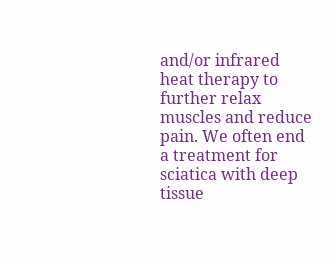and/or infrared heat therapy to further relax muscles and reduce pain. We often end a treatment for sciatica with deep tissue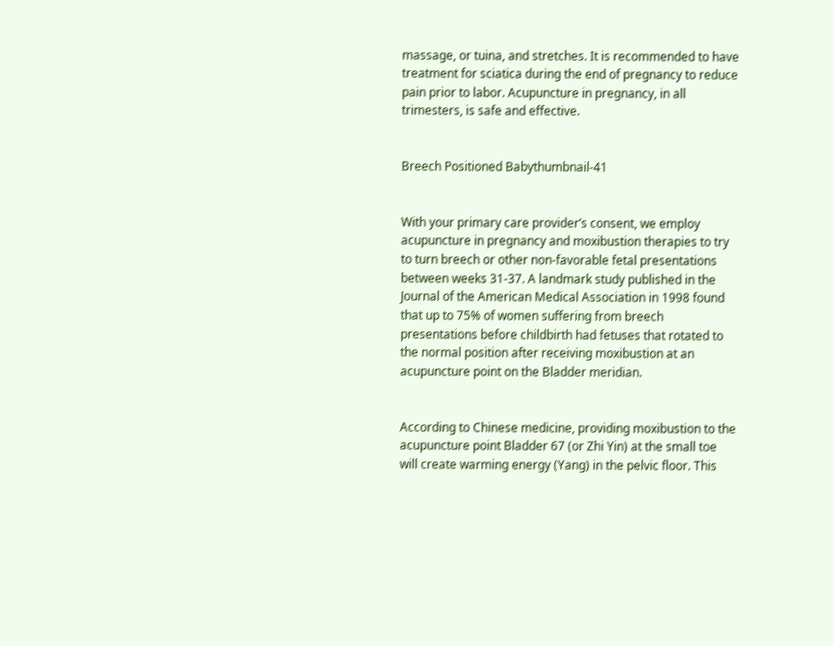massage, or tuina, and stretches. It is recommended to have treatment for sciatica during the end of pregnancy to reduce pain prior to labor. Acupuncture in pregnancy, in all trimesters, is safe and effective.


Breech Positioned Babythumbnail-41


With your primary care provider’s consent, we employ acupuncture in pregnancy and moxibustion therapies to try to turn breech or other non-favorable fetal presentations between weeks 31-37. A landmark study published in the Journal of the American Medical Association in 1998 found that up to 75% of women suffering from breech presentations before childbirth had fetuses that rotated to the normal position after receiving moxibustion at an acupuncture point on the Bladder meridian.


According to Chinese medicine, providing moxibustion to the acupuncture point Bladder 67 (or Zhi Yin) at the small toe will create warming energy (Yang) in the pelvic floor. This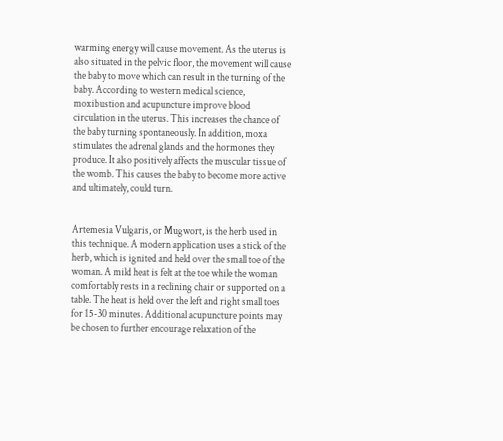warming energy will cause movement. As the uterus is also situated in the pelvic floor, the movement will cause the baby to move which can result in the turning of the baby. According to western medical science, moxibustion and acupuncture improve blood circulation in the uterus. This increases the chance of the baby turning spontaneously. In addition, moxa stimulates the adrenal glands and the hormones they produce. It also positively affects the muscular tissue of the womb. This causes the baby to become more active and ultimately, could turn.


Artemesia Vulgaris, or Mugwort, is the herb used in this technique. A modern application uses a stick of the herb, which is ignited and held over the small toe of the woman. A mild heat is felt at the toe while the woman comfortably rests in a reclining chair or supported on a table. The heat is held over the left and right small toes for 15-30 minutes. Additional acupuncture points may be chosen to further encourage relaxation of the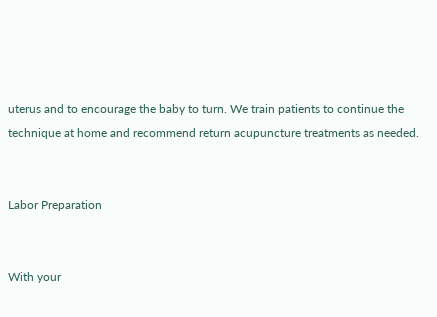uterus and to encourage the baby to turn. We train patients to continue the technique at home and recommend return acupuncture treatments as needed.


Labor Preparation


With your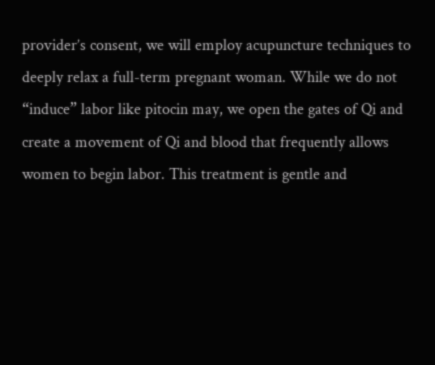provider’s consent, we will employ acupuncture techniques to deeply relax a full-term pregnant woman. While we do not “induce” labor like pitocin may, we open the gates of Qi and create a movement of Qi and blood that frequently allows women to begin labor. This treatment is gentle and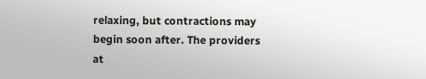relaxing, but contractions may begin soon after. The providers at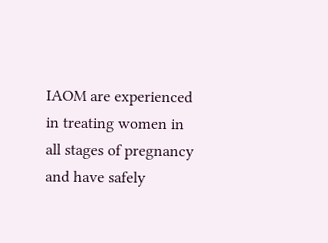IAOM are experienced in treating women in all stages of pregnancy and have safely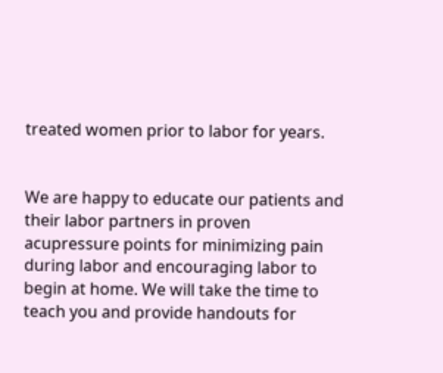treated women prior to labor for years.


We are happy to educate our patients and their labor partners in proven acupressure points for minimizing pain during labor and encouraging labor to begin at home. We will take the time to teach you and provide handouts for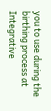you to use during the birthing process at Integrative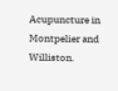Acupuncture in Montpelier and Williston.